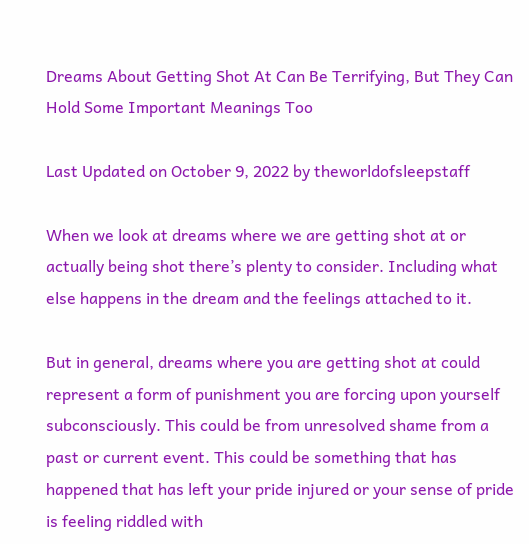Dreams About Getting Shot At Can Be Terrifying, But They Can Hold Some Important Meanings Too

Last Updated on October 9, 2022 by theworldofsleepstaff

When we look at dreams where we are getting shot at or actually being shot there’s plenty to consider. Including what else happens in the dream and the feelings attached to it.

But in general, dreams where you are getting shot at could represent a form of punishment you are forcing upon yourself subconsciously. This could be from unresolved shame from a past or current event. This could be something that has happened that has left your pride injured or your sense of pride is feeling riddled with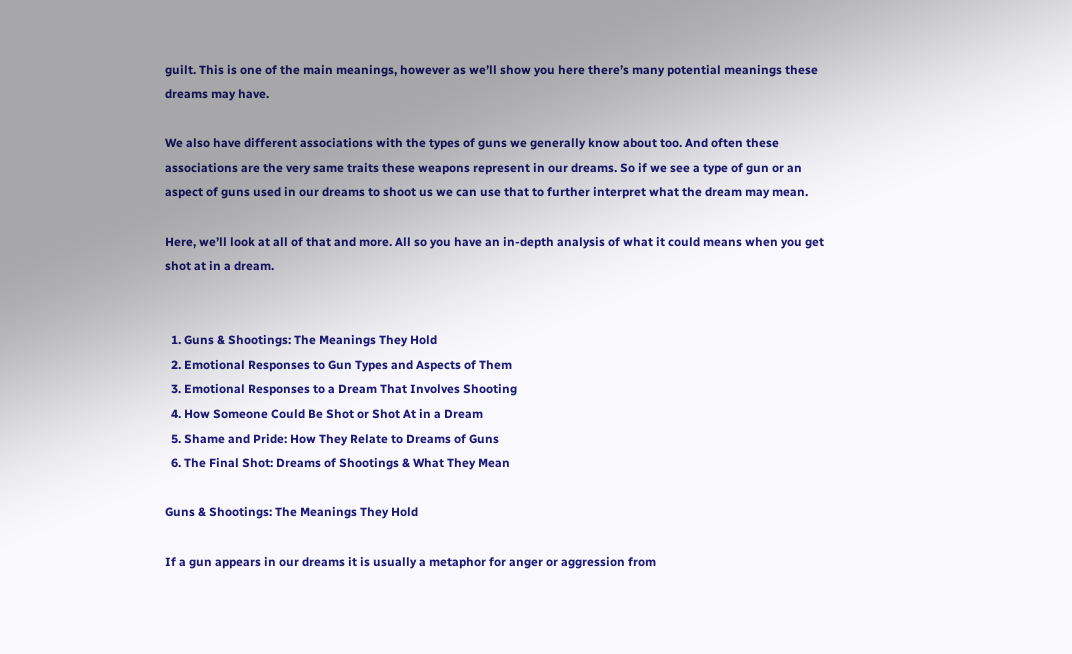guilt. This is one of the main meanings, however as we’ll show you here there’s many potential meanings these dreams may have.

We also have different associations with the types of guns we generally know about too. And often these associations are the very same traits these weapons represent in our dreams. So if we see a type of gun or an aspect of guns used in our dreams to shoot us we can use that to further interpret what the dream may mean.

Here, we’ll look at all of that and more. All so you have an in-depth analysis of what it could means when you get shot at in a dream.


  1. Guns & Shootings: The Meanings They Hold
  2. Emotional Responses to Gun Types and Aspects of Them
  3. Emotional Responses to a Dream That Involves Shooting
  4. How Someone Could Be Shot or Shot At in a Dream
  5. Shame and Pride: How They Relate to Dreams of Guns
  6. The Final Shot: Dreams of Shootings & What They Mean

Guns & Shootings: The Meanings They Hold

If a gun appears in our dreams it is usually a metaphor for anger or aggression from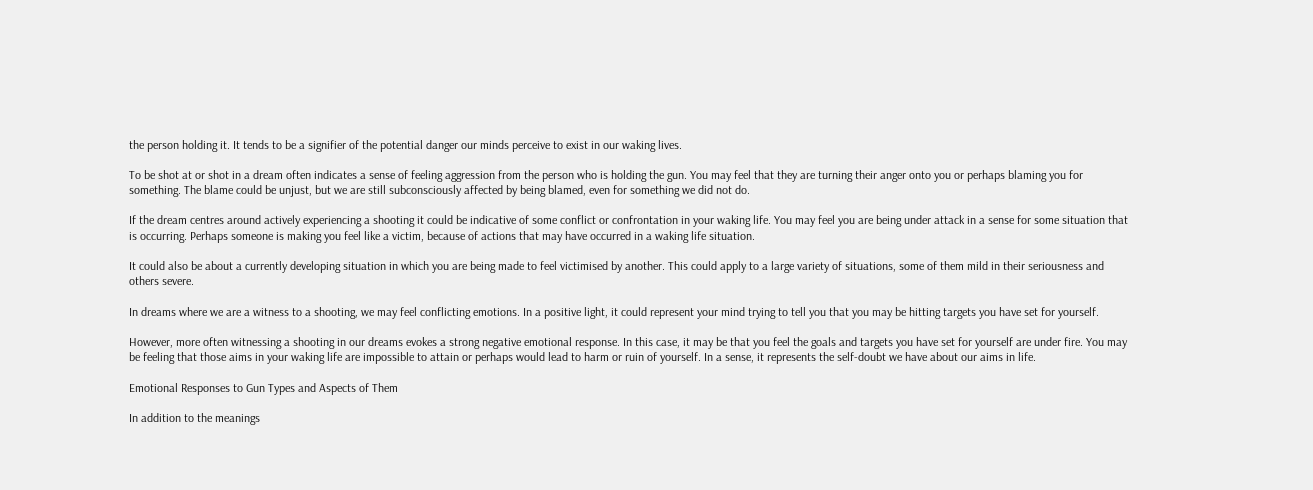the person holding it. It tends to be a signifier of the potential danger our minds perceive to exist in our waking lives.

To be shot at or shot in a dream often indicates a sense of feeling aggression from the person who is holding the gun. You may feel that they are turning their anger onto you or perhaps blaming you for something. The blame could be unjust, but we are still subconsciously affected by being blamed, even for something we did not do.

If the dream centres around actively experiencing a shooting it could be indicative of some conflict or confrontation in your waking life. You may feel you are being under attack in a sense for some situation that is occurring. Perhaps someone is making you feel like a victim, because of actions that may have occurred in a waking life situation.

It could also be about a currently developing situation in which you are being made to feel victimised by another. This could apply to a large variety of situations, some of them mild in their seriousness and others severe.

In dreams where we are a witness to a shooting, we may feel conflicting emotions. In a positive light, it could represent your mind trying to tell you that you may be hitting targets you have set for yourself.

However, more often witnessing a shooting in our dreams evokes a strong negative emotional response. In this case, it may be that you feel the goals and targets you have set for yourself are under fire. You may be feeling that those aims in your waking life are impossible to attain or perhaps would lead to harm or ruin of yourself. In a sense, it represents the self-doubt we have about our aims in life.

Emotional Responses to Gun Types and Aspects of Them

In addition to the meanings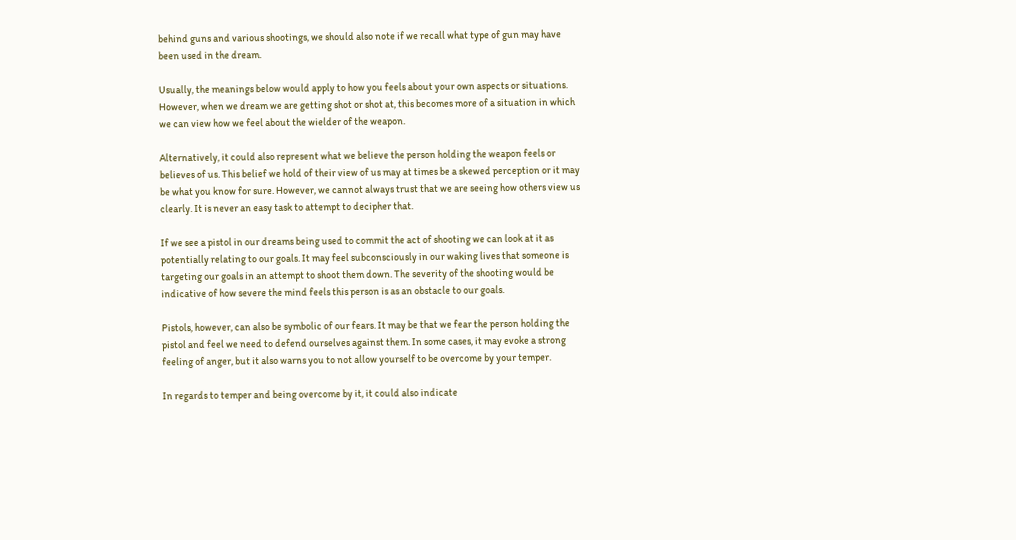behind guns and various shootings, we should also note if we recall what type of gun may have been used in the dream.

Usually, the meanings below would apply to how you feels about your own aspects or situations. However, when we dream we are getting shot or shot at, this becomes more of a situation in which we can view how we feel about the wielder of the weapon.

Alternatively, it could also represent what we believe the person holding the weapon feels or believes of us. This belief we hold of their view of us may at times be a skewed perception or it may be what you know for sure. However, we cannot always trust that we are seeing how others view us clearly. It is never an easy task to attempt to decipher that.

If we see a pistol in our dreams being used to commit the act of shooting we can look at it as potentially relating to our goals. It may feel subconsciously in our waking lives that someone is targeting our goals in an attempt to shoot them down. The severity of the shooting would be indicative of how severe the mind feels this person is as an obstacle to our goals.

Pistols, however, can also be symbolic of our fears. It may be that we fear the person holding the pistol and feel we need to defend ourselves against them. In some cases, it may evoke a strong feeling of anger, but it also warns you to not allow yourself to be overcome by your temper.

In regards to temper and being overcome by it, it could also indicate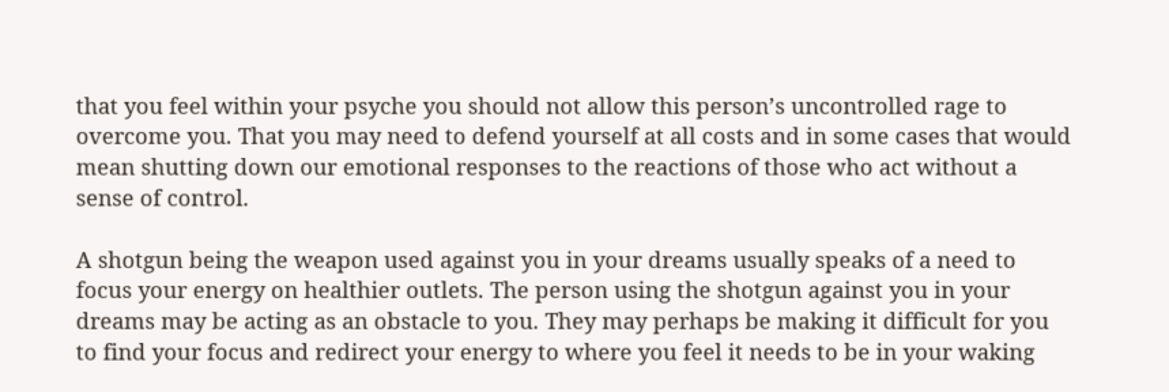that you feel within your psyche you should not allow this person’s uncontrolled rage to overcome you. That you may need to defend yourself at all costs and in some cases that would mean shutting down our emotional responses to the reactions of those who act without a sense of control.

A shotgun being the weapon used against you in your dreams usually speaks of a need to focus your energy on healthier outlets. The person using the shotgun against you in your dreams may be acting as an obstacle to you. They may perhaps be making it difficult for you to find your focus and redirect your energy to where you feel it needs to be in your waking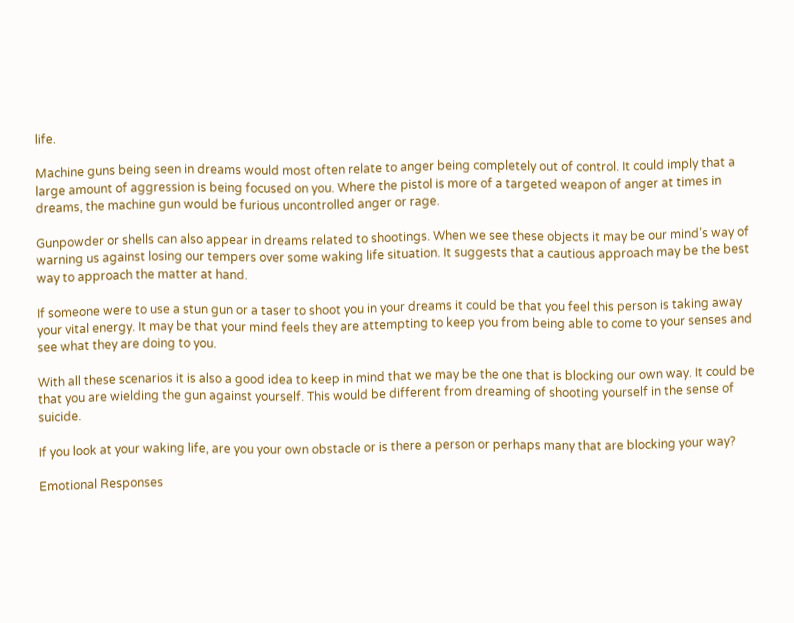life.

Machine guns being seen in dreams would most often relate to anger being completely out of control. It could imply that a large amount of aggression is being focused on you. Where the pistol is more of a targeted weapon of anger at times in dreams, the machine gun would be furious uncontrolled anger or rage.

Gunpowder or shells can also appear in dreams related to shootings. When we see these objects it may be our mind’s way of warning us against losing our tempers over some waking life situation. It suggests that a cautious approach may be the best way to approach the matter at hand.

If someone were to use a stun gun or a taser to shoot you in your dreams it could be that you feel this person is taking away your vital energy. It may be that your mind feels they are attempting to keep you from being able to come to your senses and see what they are doing to you.

With all these scenarios it is also a good idea to keep in mind that we may be the one that is blocking our own way. It could be that you are wielding the gun against yourself. This would be different from dreaming of shooting yourself in the sense of suicide.

If you look at your waking life, are you your own obstacle or is there a person or perhaps many that are blocking your way?

Emotional Responses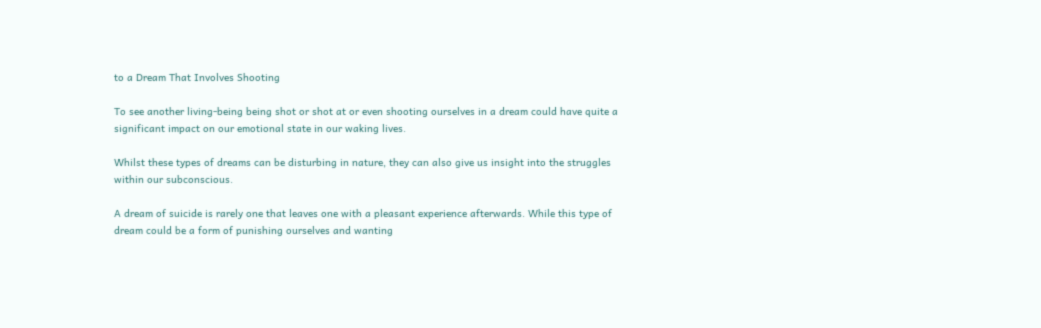to a Dream That Involves Shooting

To see another living-being being shot or shot at or even shooting ourselves in a dream could have quite a significant impact on our emotional state in our waking lives.

Whilst these types of dreams can be disturbing in nature, they can also give us insight into the struggles within our subconscious.

A dream of suicide is rarely one that leaves one with a pleasant experience afterwards. While this type of dream could be a form of punishing ourselves and wanting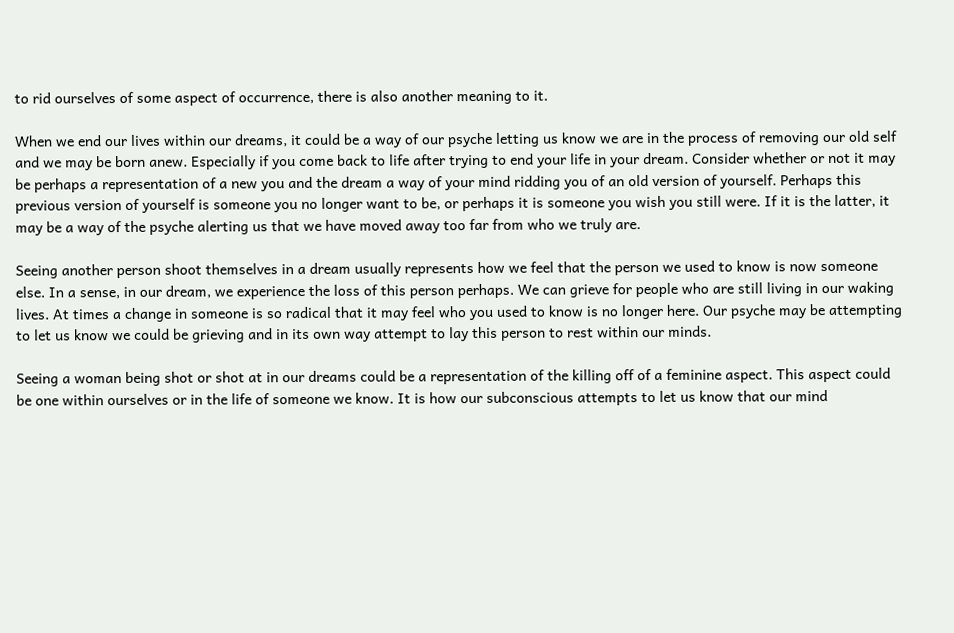to rid ourselves of some aspect of occurrence, there is also another meaning to it.

When we end our lives within our dreams, it could be a way of our psyche letting us know we are in the process of removing our old self and we may be born anew. Especially if you come back to life after trying to end your life in your dream. Consider whether or not it may be perhaps a representation of a new you and the dream a way of your mind ridding you of an old version of yourself. Perhaps this previous version of yourself is someone you no longer want to be, or perhaps it is someone you wish you still were. If it is the latter, it may be a way of the psyche alerting us that we have moved away too far from who we truly are.

Seeing another person shoot themselves in a dream usually represents how we feel that the person we used to know is now someone else. In a sense, in our dream, we experience the loss of this person perhaps. We can grieve for people who are still living in our waking lives. At times a change in someone is so radical that it may feel who you used to know is no longer here. Our psyche may be attempting to let us know we could be grieving and in its own way attempt to lay this person to rest within our minds.

Seeing a woman being shot or shot at in our dreams could be a representation of the killing off of a feminine aspect. This aspect could be one within ourselves or in the life of someone we know. It is how our subconscious attempts to let us know that our mind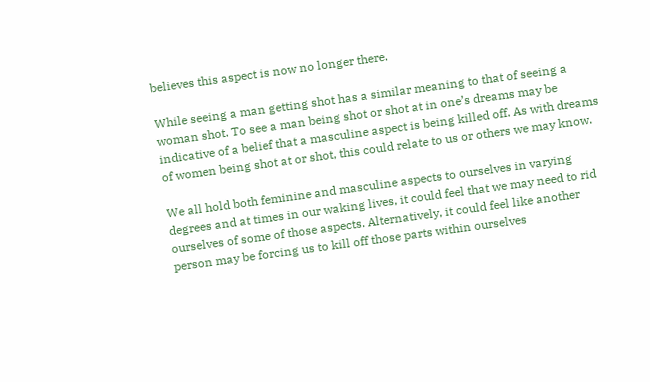believes this aspect is now no longer there.

While seeing a man getting shot has a similar meaning to that of seeing a woman shot. To see a man being shot or shot at in one’s dreams may be indicative of a belief that a masculine aspect is being killed off. As with dreams of women being shot at or shot, this could relate to us or others we may know.

We all hold both feminine and masculine aspects to ourselves in varying degrees and at times in our waking lives, it could feel that we may need to rid ourselves of some of those aspects. Alternatively, it could feel like another person may be forcing us to kill off those parts within ourselves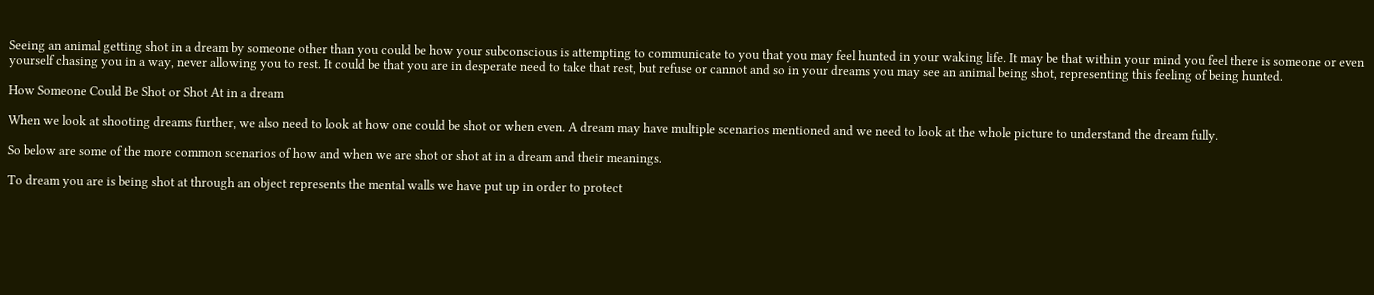Seeing an animal getting shot in a dream by someone other than you could be how your subconscious is attempting to communicate to you that you may feel hunted in your waking life. It may be that within your mind you feel there is someone or even yourself chasing you in a way, never allowing you to rest. It could be that you are in desperate need to take that rest, but refuse or cannot and so in your dreams you may see an animal being shot, representing this feeling of being hunted.

How Someone Could Be Shot or Shot At in a dream

When we look at shooting dreams further, we also need to look at how one could be shot or when even. A dream may have multiple scenarios mentioned and we need to look at the whole picture to understand the dream fully.

So below are some of the more common scenarios of how and when we are shot or shot at in a dream and their meanings.

To dream you are is being shot at through an object represents the mental walls we have put up in order to protect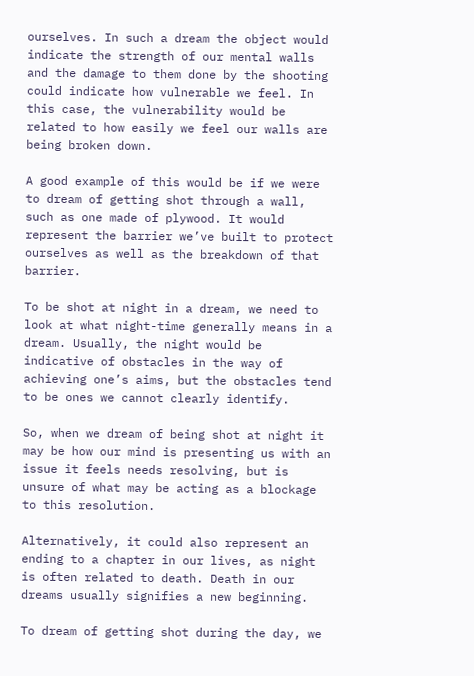ourselves. In such a dream the object would indicate the strength of our mental walls and the damage to them done by the shooting could indicate how vulnerable we feel. In this case, the vulnerability would be related to how easily we feel our walls are being broken down.

A good example of this would be if we were to dream of getting shot through a wall, such as one made of plywood. It would represent the barrier we’ve built to protect ourselves as well as the breakdown of that barrier.

To be shot at night in a dream, we need to look at what night-time generally means in a dream. Usually, the night would be indicative of obstacles in the way of achieving one’s aims, but the obstacles tend to be ones we cannot clearly identify.

So, when we dream of being shot at night it may be how our mind is presenting us with an issue it feels needs resolving, but is unsure of what may be acting as a blockage to this resolution.

Alternatively, it could also represent an ending to a chapter in our lives, as night is often related to death. Death in our dreams usually signifies a new beginning.

To dream of getting shot during the day, we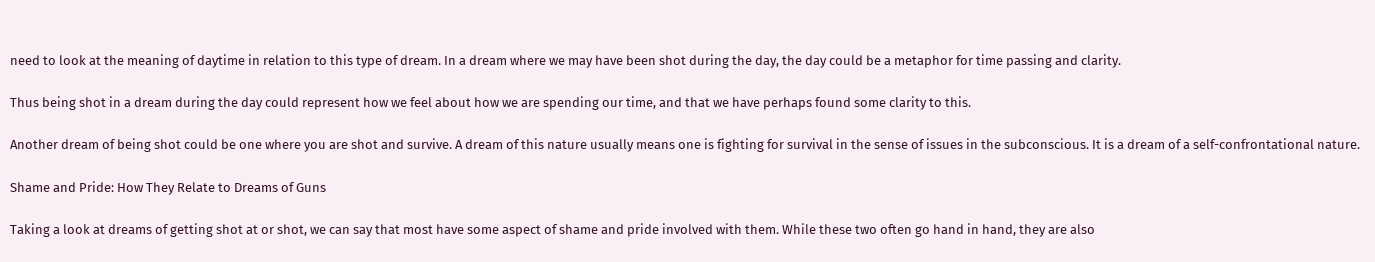need to look at the meaning of daytime in relation to this type of dream. In a dream where we may have been shot during the day, the day could be a metaphor for time passing and clarity.

Thus being shot in a dream during the day could represent how we feel about how we are spending our time, and that we have perhaps found some clarity to this.

Another dream of being shot could be one where you are shot and survive. A dream of this nature usually means one is fighting for survival in the sense of issues in the subconscious. It is a dream of a self-confrontational nature.

Shame and Pride: How They Relate to Dreams of Guns

Taking a look at dreams of getting shot at or shot, we can say that most have some aspect of shame and pride involved with them. While these two often go hand in hand, they are also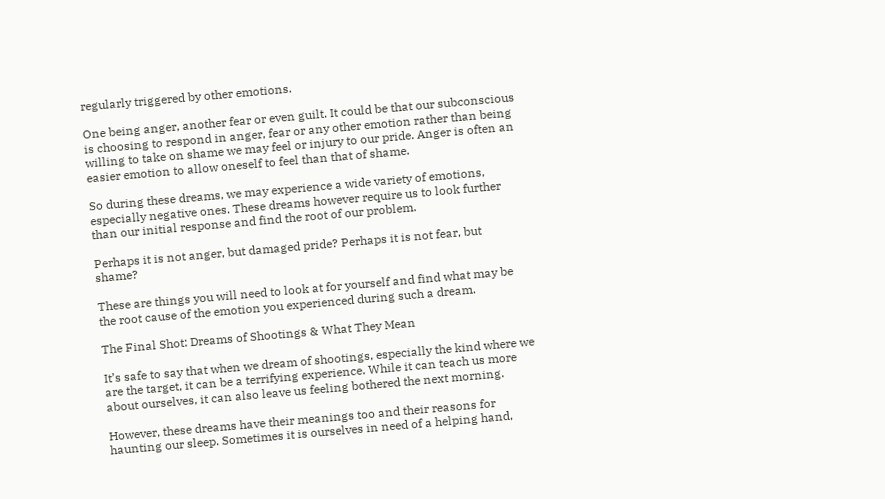regularly triggered by other emotions.

One being anger, another fear or even guilt. It could be that our subconscious is choosing to respond in anger, fear or any other emotion rather than being willing to take on shame we may feel or injury to our pride. Anger is often an easier emotion to allow oneself to feel than that of shame.

So during these dreams, we may experience a wide variety of emotions, especially negative ones. These dreams however require us to look further than our initial response and find the root of our problem.

Perhaps it is not anger, but damaged pride? Perhaps it is not fear, but shame?

These are things you will need to look at for yourself and find what may be the root cause of the emotion you experienced during such a dream.

The Final Shot: Dreams of Shootings & What They Mean

It’s safe to say that when we dream of shootings, especially the kind where we are the target, it can be a terrifying experience. While it can teach us more about ourselves, it can also leave us feeling bothered the next morning.

However, these dreams have their meanings too and their reasons for haunting our sleep. Sometimes it is ourselves in need of a helping hand,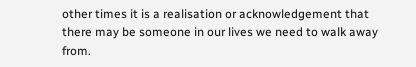other times it is a realisation or acknowledgement that there may be someone in our lives we need to walk away from.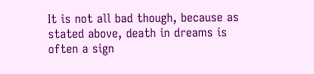It is not all bad though, because as stated above, death in dreams is often a sign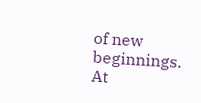of new beginnings. At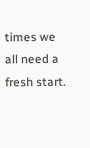times we all need a fresh start.